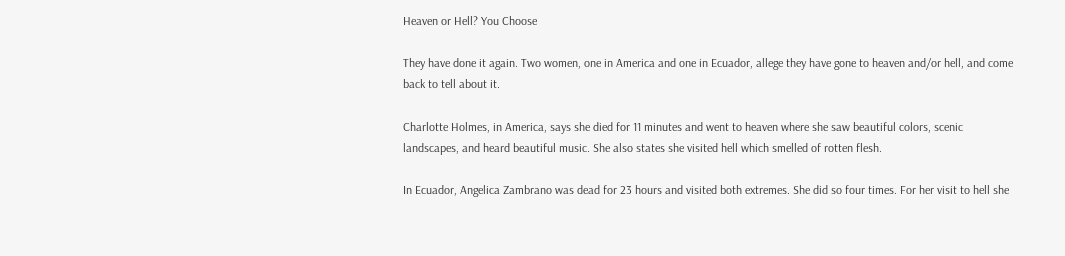Heaven or Hell? You Choose

They have done it again. Two women, one in America and one in Ecuador, allege they have gone to heaven and/or hell, and come back to tell about it.

Charlotte Holmes, in America, says she died for 11 minutes and went to heaven where she saw beautiful colors, scenic landscapes, and heard beautiful music. She also states she visited hell which smelled of rotten flesh.

In Ecuador, Angelica Zambrano was dead for 23 hours and visited both extremes. She did so four times. For her visit to hell she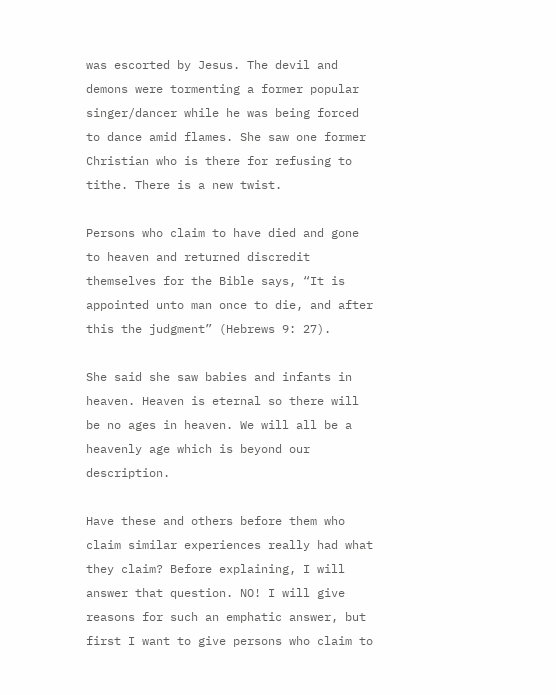was escorted by Jesus. The devil and demons were tormenting a former popular singer/dancer while he was being forced to dance amid flames. She saw one former Christian who is there for refusing to tithe. There is a new twist.

Persons who claim to have died and gone to heaven and returned discredit themselves for the Bible says, “It is appointed unto man once to die, and after this the judgment” (Hebrews 9: 27).

She said she saw babies and infants in heaven. Heaven is eternal so there will be no ages in heaven. We will all be a heavenly age which is beyond our description.

Have these and others before them who claim similar experiences really had what they claim? Before explaining, I will answer that question. NO! I will give reasons for such an emphatic answer, but first I want to give persons who claim to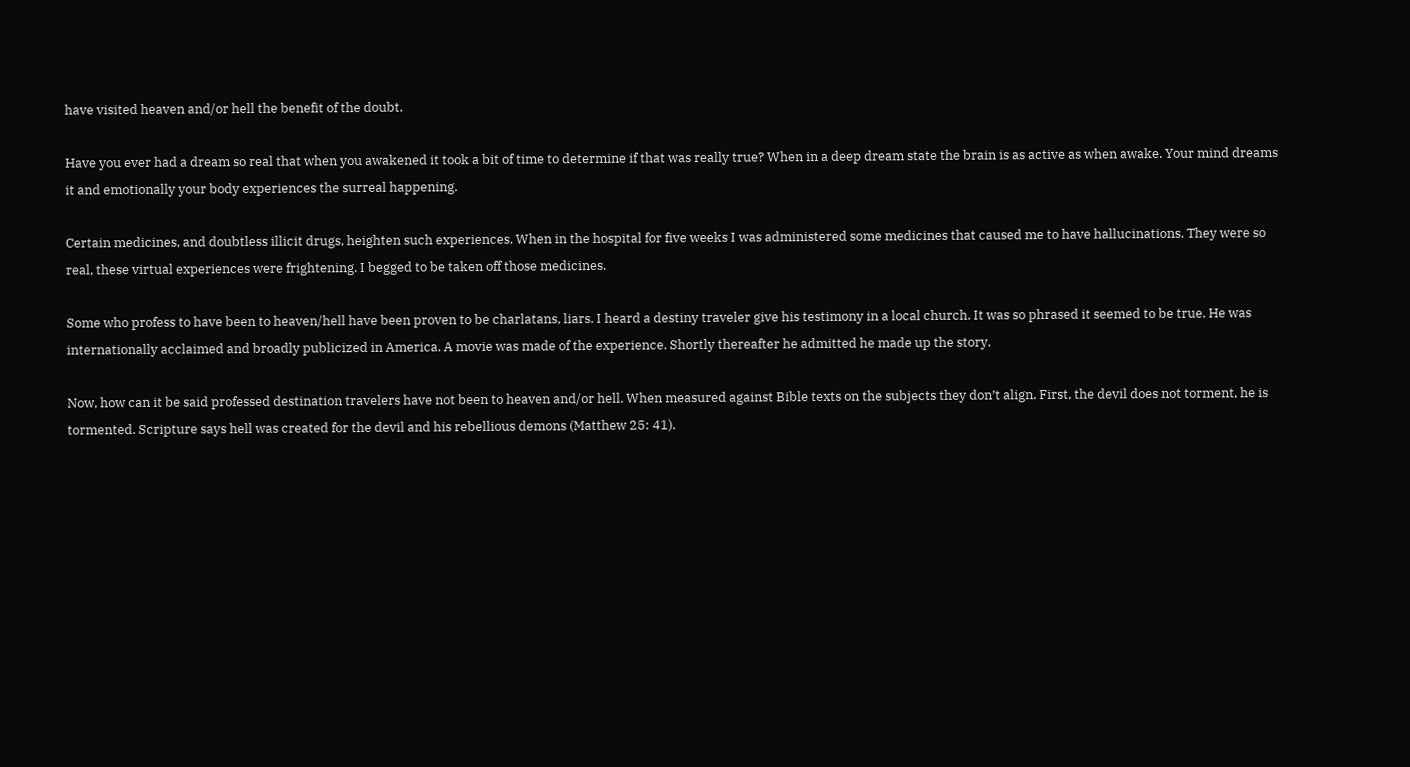have visited heaven and/or hell the benefit of the doubt.

Have you ever had a dream so real that when you awakened it took a bit of time to determine if that was really true? When in a deep dream state the brain is as active as when awake. Your mind dreams it and emotionally your body experiences the surreal happening.

Certain medicines, and doubtless illicit drugs, heighten such experiences. When in the hospital for five weeks I was administered some medicines that caused me to have hallucinations. They were so real, these virtual experiences were frightening. I begged to be taken off those medicines.

Some who profess to have been to heaven/hell have been proven to be charlatans, liars. I heard a destiny traveler give his testimony in a local church. It was so phrased it seemed to be true. He was internationally acclaimed and broadly publicized in America. A movie was made of the experience. Shortly thereafter he admitted he made up the story.

Now, how can it be said professed destination travelers have not been to heaven and/or hell. When measured against Bible texts on the subjects they don’t align. First, the devil does not torment, he is tormented. Scripture says hell was created for the devil and his rebellious demons (Matthew 25: 41).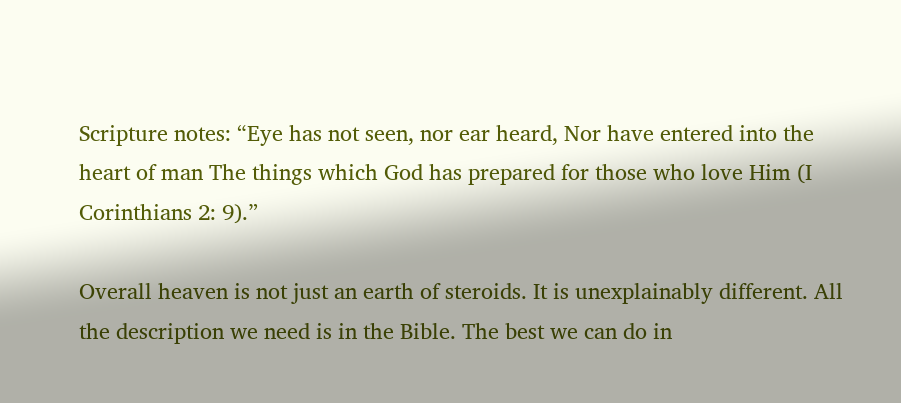Scripture notes: “Eye has not seen, nor ear heard, Nor have entered into the heart of man The things which God has prepared for those who love Him (I Corinthians 2: 9).”

Overall heaven is not just an earth of steroids. It is unexplainably different. All the description we need is in the Bible. The best we can do in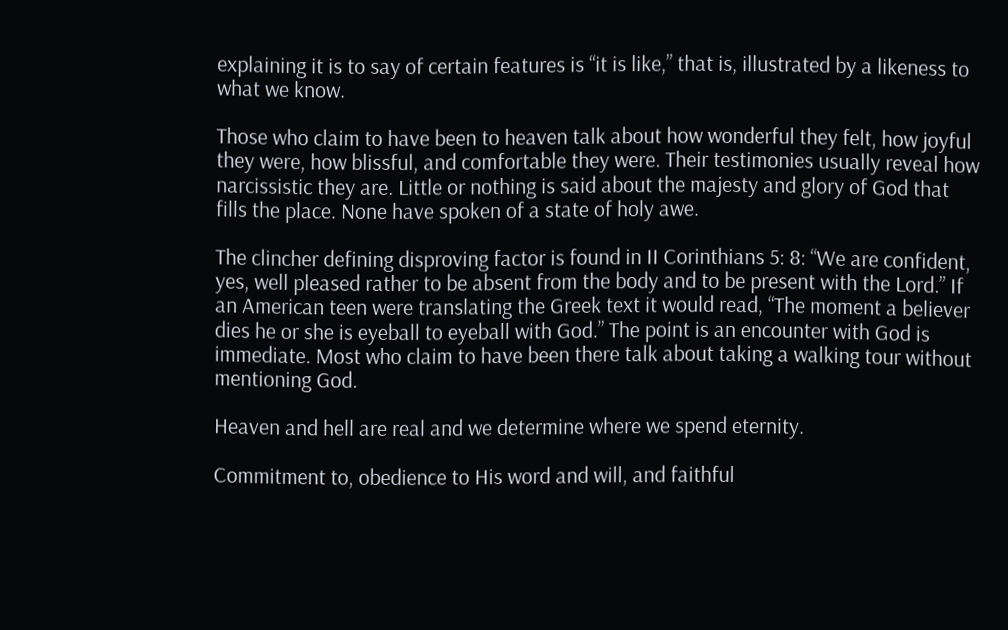explaining it is to say of certain features is “it is like,” that is, illustrated by a likeness to what we know.

Those who claim to have been to heaven talk about how wonderful they felt, how joyful they were, how blissful, and comfortable they were. Their testimonies usually reveal how narcissistic they are. Little or nothing is said about the majesty and glory of God that fills the place. None have spoken of a state of holy awe.

The clincher defining disproving factor is found in II Corinthians 5: 8: “We are confident, yes, well pleased rather to be absent from the body and to be present with the Lord.” If an American teen were translating the Greek text it would read, “The moment a believer dies he or she is eyeball to eyeball with God.” The point is an encounter with God is immediate. Most who claim to have been there talk about taking a walking tour without mentioning God.

Heaven and hell are real and we determine where we spend eternity.

Commitment to, obedience to His word and will, and faithful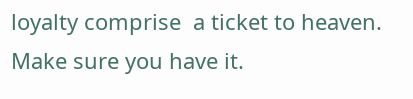loyalty comprise  a ticket to heaven. Make sure you have it.